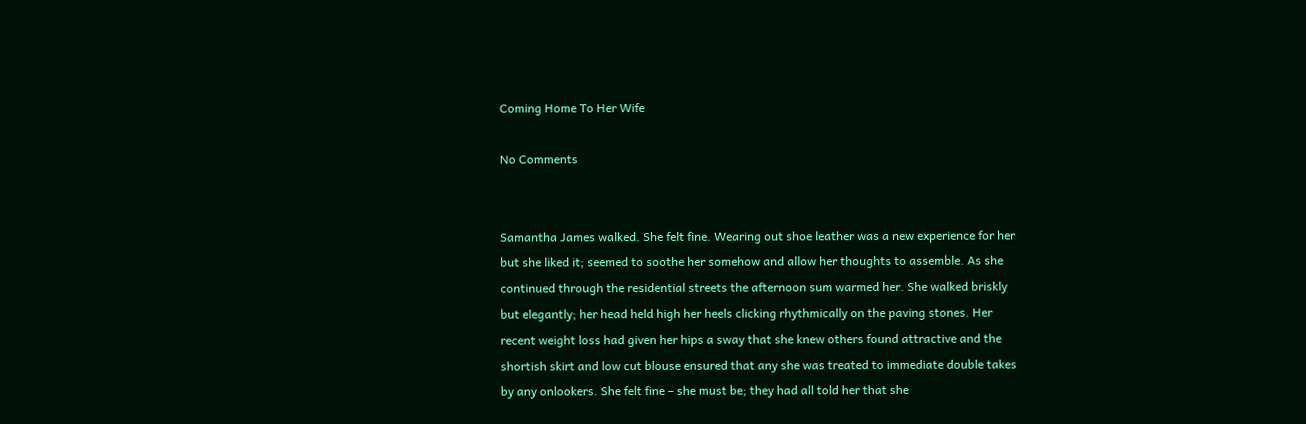Coming Home To Her Wife

No Comments


Samantha James walked. She felt fine. Wearing out shoe leather was a new experience for her but she liked it; seemed to soothe her somehow and allow her thoughts to assemble. As she continued through the residential streets the afternoon sum warmed her. She walked briskly but elegantly; her head held high her heels clicking rhythmically on the paving stones. Her recent weight loss had given her hips a sway that she knew others found attractive and the shortish skirt and low cut blouse ensured that any she was treated to immediate double takes by any onlookers. She felt fine – she must be; they had all told her that she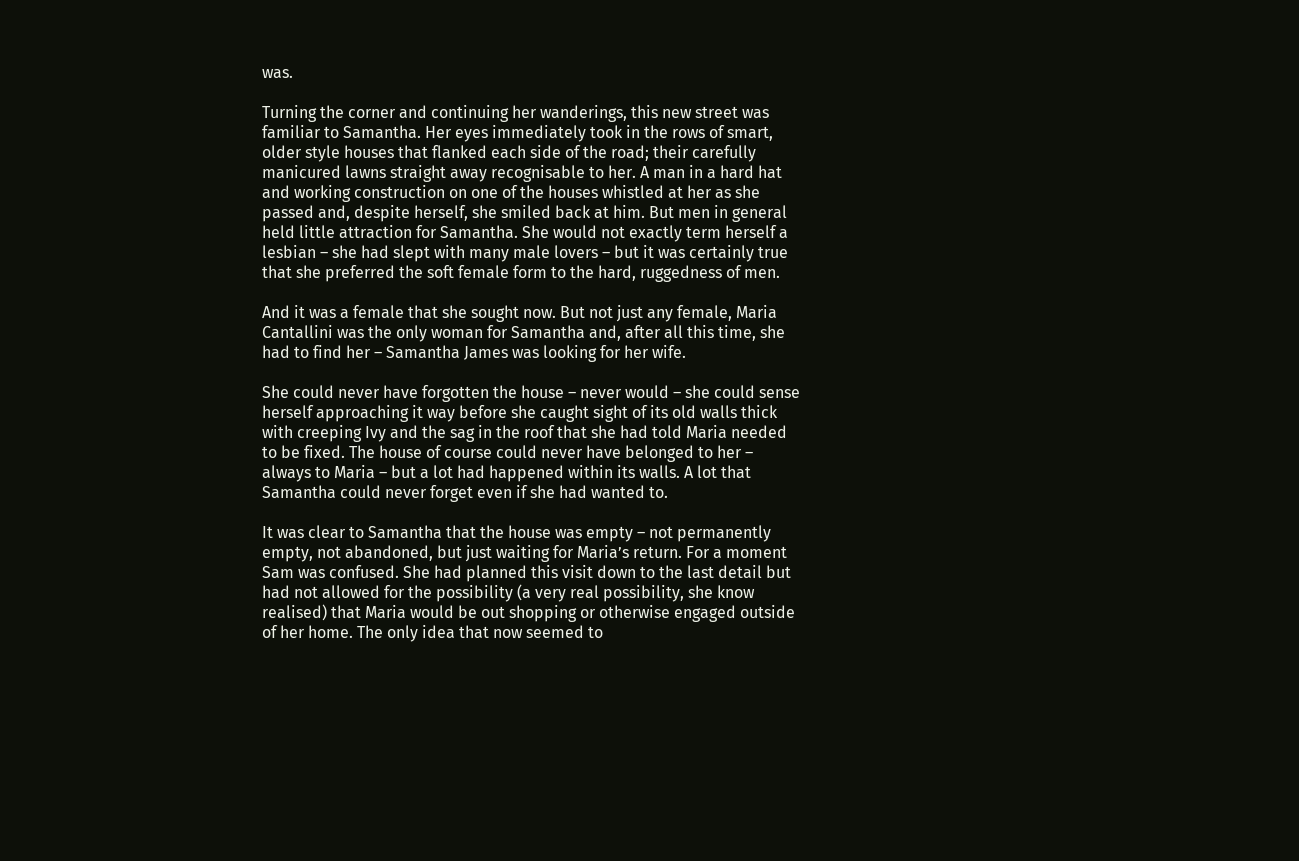was.

Turning the corner and continuing her wanderings, this new street was familiar to Samantha. Her eyes immediately took in the rows of smart, older style houses that flanked each side of the road; their carefully manicured lawns straight away recognisable to her. A man in a hard hat and working construction on one of the houses whistled at her as she passed and, despite herself, she smiled back at him. But men in general held little attraction for Samantha. She would not exactly term herself a lesbian – she had slept with many male lovers – but it was certainly true that she preferred the soft female form to the hard, ruggedness of men.

And it was a female that she sought now. But not just any female, Maria Cantallini was the only woman for Samantha and, after all this time, she had to find her – Samantha James was looking for her wife.

She could never have forgotten the house – never would – she could sense herself approaching it way before she caught sight of its old walls thick with creeping Ivy and the sag in the roof that she had told Maria needed to be fixed. The house of course could never have belonged to her – always to Maria – but a lot had happened within its walls. A lot that Samantha could never forget even if she had wanted to.

It was clear to Samantha that the house was empty – not permanently empty, not abandoned, but just waiting for Maria’s return. For a moment Sam was confused. She had planned this visit down to the last detail but had not allowed for the possibility (a very real possibility, she know realised) that Maria would be out shopping or otherwise engaged outside of her home. The only idea that now seemed to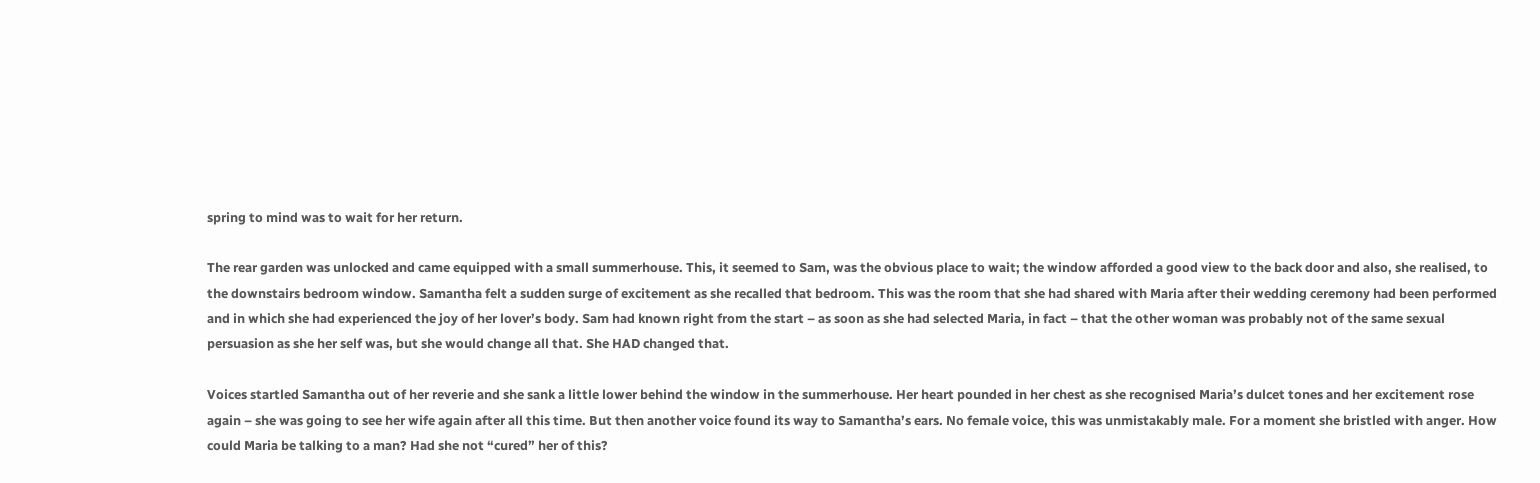spring to mind was to wait for her return.

The rear garden was unlocked and came equipped with a small summerhouse. This, it seemed to Sam, was the obvious place to wait; the window afforded a good view to the back door and also, she realised, to the downstairs bedroom window. Samantha felt a sudden surge of excitement as she recalled that bedroom. This was the room that she had shared with Maria after their wedding ceremony had been performed and in which she had experienced the joy of her lover’s body. Sam had known right from the start – as soon as she had selected Maria, in fact – that the other woman was probably not of the same sexual persuasion as she her self was, but she would change all that. She HAD changed that.

Voices startled Samantha out of her reverie and she sank a little lower behind the window in the summerhouse. Her heart pounded in her chest as she recognised Maria’s dulcet tones and her excitement rose again – she was going to see her wife again after all this time. But then another voice found its way to Samantha’s ears. No female voice, this was unmistakably male. For a moment she bristled with anger. How could Maria be talking to a man? Had she not “cured” her of this?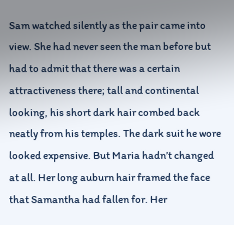Sam watched silently as the pair came into view. She had never seen the man before but had to admit that there was a certain attractiveness there; tall and continental looking, his short dark hair combed back neatly from his temples. The dark suit he wore looked expensive. But Maria hadn’t changed at all. Her long auburn hair framed the face that Samantha had fallen for. Her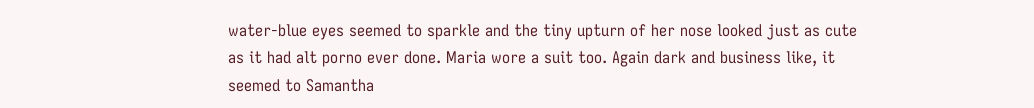water-blue eyes seemed to sparkle and the tiny upturn of her nose looked just as cute as it had alt porno ever done. Maria wore a suit too. Again dark and business like, it seemed to Samantha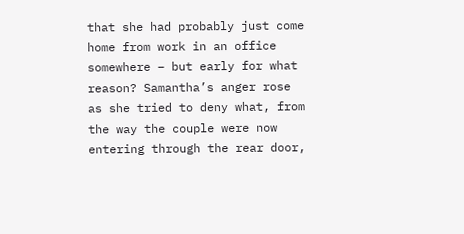that she had probably just come home from work in an office somewhere – but early for what reason? Samantha’s anger rose as she tried to deny what, from the way the couple were now entering through the rear door,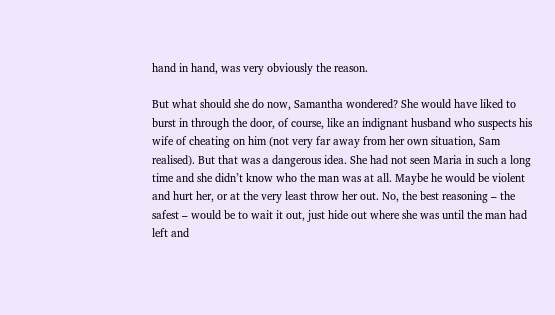hand in hand, was very obviously the reason.

But what should she do now, Samantha wondered? She would have liked to burst in through the door, of course, like an indignant husband who suspects his wife of cheating on him (not very far away from her own situation, Sam realised). But that was a dangerous idea. She had not seen Maria in such a long time and she didn’t know who the man was at all. Maybe he would be violent and hurt her, or at the very least throw her out. No, the best reasoning – the safest – would be to wait it out, just hide out where she was until the man had left and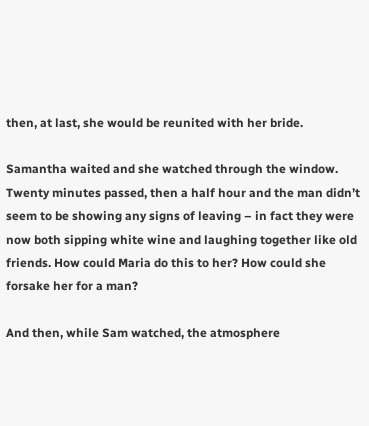then, at last, she would be reunited with her bride.

Samantha waited and she watched through the window. Twenty minutes passed, then a half hour and the man didn’t seem to be showing any signs of leaving – in fact they were now both sipping white wine and laughing together like old friends. How could Maria do this to her? How could she forsake her for a man?

And then, while Sam watched, the atmosphere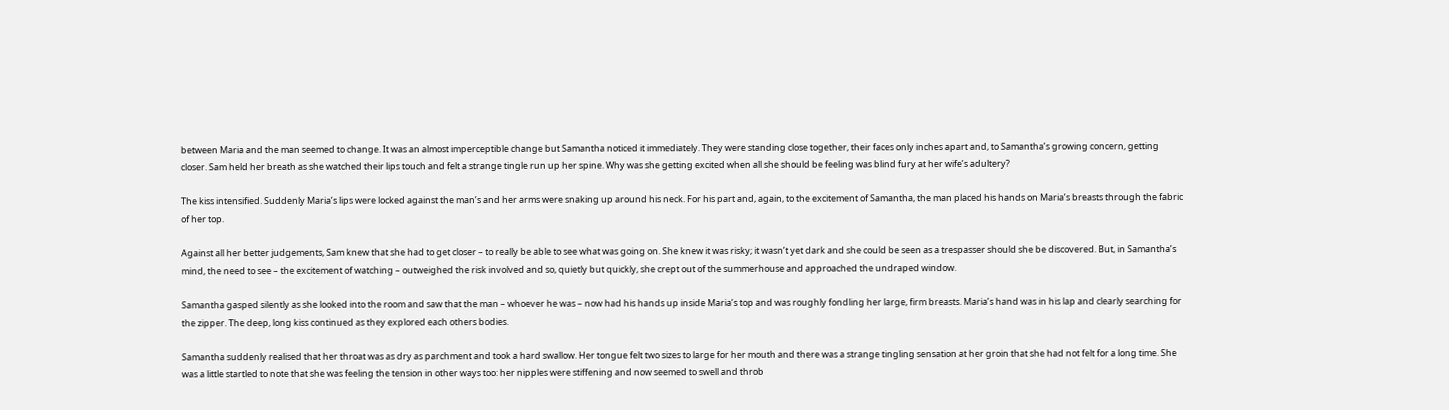between Maria and the man seemed to change. It was an almost imperceptible change but Samantha noticed it immediately. They were standing close together, their faces only inches apart and, to Samantha’s growing concern, getting closer. Sam held her breath as she watched their lips touch and felt a strange tingle run up her spine. Why was she getting excited when all she should be feeling was blind fury at her wife’s adultery?

The kiss intensified. Suddenly Maria’s lips were locked against the man’s and her arms were snaking up around his neck. For his part and, again, to the excitement of Samantha, the man placed his hands on Maria’s breasts through the fabric of her top.

Against all her better judgements, Sam knew that she had to get closer – to really be able to see what was going on. She knew it was risky; it wasn’t yet dark and she could be seen as a trespasser should she be discovered. But, in Samantha’s mind, the need to see – the excitement of watching – outweighed the risk involved and so, quietly but quickly, she crept out of the summerhouse and approached the undraped window.

Samantha gasped silently as she looked into the room and saw that the man – whoever he was – now had his hands up inside Maria’s top and was roughly fondling her large, firm breasts. Maria’s hand was in his lap and clearly searching for the zipper. The deep, long kiss continued as they explored each others bodies.

Samantha suddenly realised that her throat was as dry as parchment and took a hard swallow. Her tongue felt two sizes to large for her mouth and there was a strange tingling sensation at her groin that she had not felt for a long time. She was a little startled to note that she was feeling the tension in other ways too: her nipples were stiffening and now seemed to swell and throb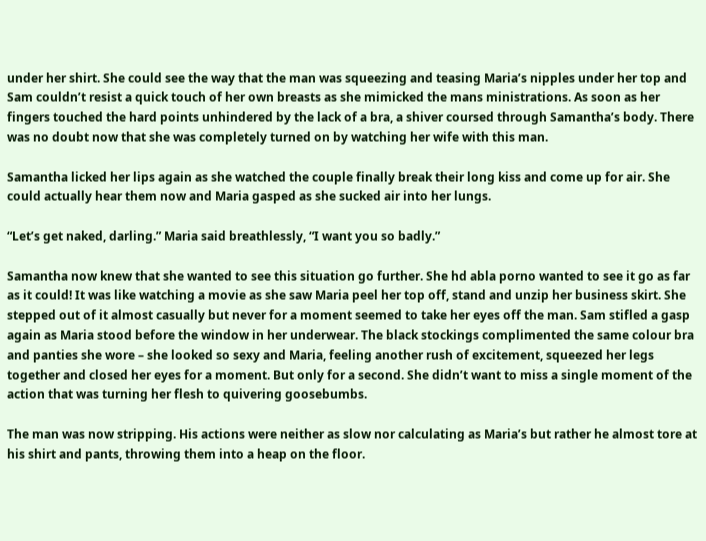under her shirt. She could see the way that the man was squeezing and teasing Maria’s nipples under her top and Sam couldn’t resist a quick touch of her own breasts as she mimicked the mans ministrations. As soon as her fingers touched the hard points unhindered by the lack of a bra, a shiver coursed through Samantha’s body. There was no doubt now that she was completely turned on by watching her wife with this man.

Samantha licked her lips again as she watched the couple finally break their long kiss and come up for air. She could actually hear them now and Maria gasped as she sucked air into her lungs.

“Let’s get naked, darling.” Maria said breathlessly, “I want you so badly.”

Samantha now knew that she wanted to see this situation go further. She hd abla porno wanted to see it go as far as it could! It was like watching a movie as she saw Maria peel her top off, stand and unzip her business skirt. She stepped out of it almost casually but never for a moment seemed to take her eyes off the man. Sam stifled a gasp again as Maria stood before the window in her underwear. The black stockings complimented the same colour bra and panties she wore – she looked so sexy and Maria, feeling another rush of excitement, squeezed her legs together and closed her eyes for a moment. But only for a second. She didn’t want to miss a single moment of the action that was turning her flesh to quivering goosebumbs.

The man was now stripping. His actions were neither as slow nor calculating as Maria’s but rather he almost tore at his shirt and pants, throwing them into a heap on the floor.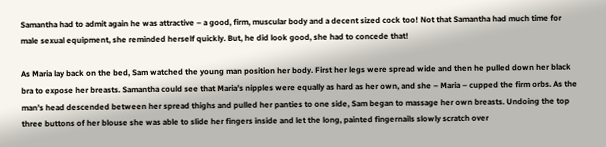Samantha had to admit again he was attractive – a good, firm, muscular body and a decent sized cock too! Not that Samantha had much time for male sexual equipment, she reminded herself quickly. But, he did look good, she had to concede that!

As Maria lay back on the bed, Sam watched the young man position her body. First her legs were spread wide and then he pulled down her black bra to expose her breasts. Samantha could see that Maria’s nipples were equally as hard as her own, and she – Maria – cupped the firm orbs. As the man’s head descended between her spread thighs and pulled her panties to one side, Sam began to massage her own breasts. Undoing the top three buttons of her blouse she was able to slide her fingers inside and let the long, painted fingernails slowly scratch over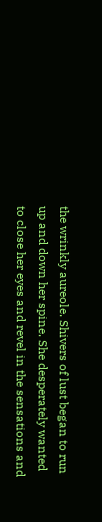the wrinkly aureole. Shivers of lust began to run up and down her spine. She desperately wanted to close her eyes and revel in the sensations and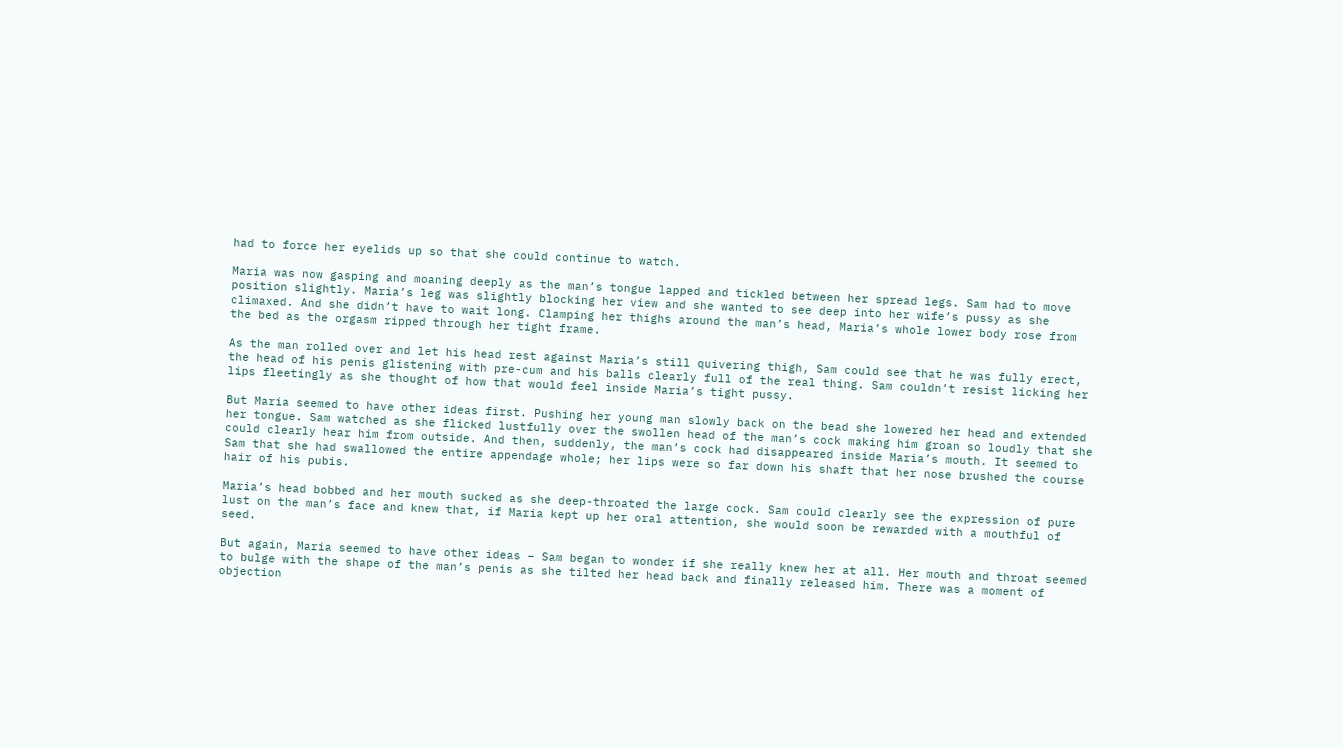had to force her eyelids up so that she could continue to watch.

Maria was now gasping and moaning deeply as the man’s tongue lapped and tickled between her spread legs. Sam had to move position slightly. Maria’s leg was slightly blocking her view and she wanted to see deep into her wife’s pussy as she climaxed. And she didn’t have to wait long. Clamping her thighs around the man’s head, Maria’s whole lower body rose from the bed as the orgasm ripped through her tight frame.

As the man rolled over and let his head rest against Maria’s still quivering thigh, Sam could see that he was fully erect, the head of his penis glistening with pre-cum and his balls clearly full of the real thing. Sam couldn’t resist licking her lips fleetingly as she thought of how that would feel inside Maria’s tight pussy.

But Maria seemed to have other ideas first. Pushing her young man slowly back on the bead she lowered her head and extended her tongue. Sam watched as she flicked lustfully over the swollen head of the man’s cock making him groan so loudly that she could clearly hear him from outside. And then, suddenly, the man’s cock had disappeared inside Maria’s mouth. It seemed to Sam that she had swallowed the entire appendage whole; her lips were so far down his shaft that her nose brushed the course hair of his pubis.

Maria’s head bobbed and her mouth sucked as she deep-throated the large cock. Sam could clearly see the expression of pure lust on the man’s face and knew that, if Maria kept up her oral attention, she would soon be rewarded with a mouthful of seed.

But again, Maria seemed to have other ideas – Sam began to wonder if she really knew her at all. Her mouth and throat seemed to bulge with the shape of the man’s penis as she tilted her head back and finally released him. There was a moment of objection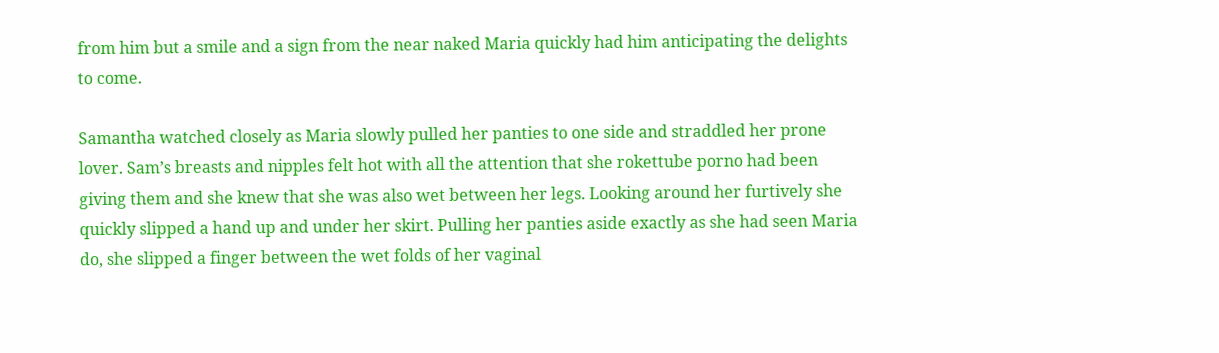from him but a smile and a sign from the near naked Maria quickly had him anticipating the delights to come.

Samantha watched closely as Maria slowly pulled her panties to one side and straddled her prone lover. Sam’s breasts and nipples felt hot with all the attention that she rokettube porno had been giving them and she knew that she was also wet between her legs. Looking around her furtively she quickly slipped a hand up and under her skirt. Pulling her panties aside exactly as she had seen Maria do, she slipped a finger between the wet folds of her vaginal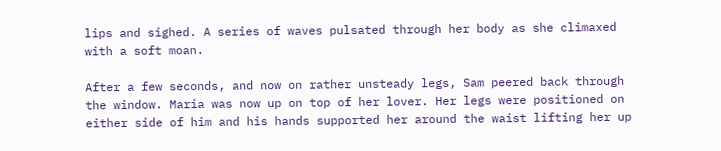lips and sighed. A series of waves pulsated through her body as she climaxed with a soft moan.

After a few seconds, and now on rather unsteady legs, Sam peered back through the window. Maria was now up on top of her lover. Her legs were positioned on either side of him and his hands supported her around the waist lifting her up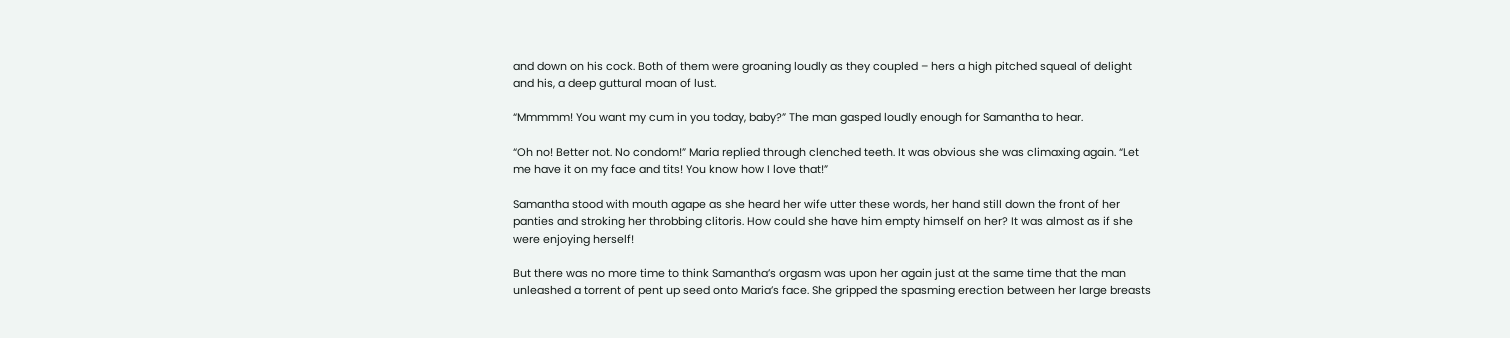and down on his cock. Both of them were groaning loudly as they coupled – hers a high pitched squeal of delight and his, a deep guttural moan of lust.

“Mmmmm! You want my cum in you today, baby?” The man gasped loudly enough for Samantha to hear.

“Oh no! Better not. No condom!” Maria replied through clenched teeth. It was obvious she was climaxing again. “Let me have it on my face and tits! You know how I love that!”

Samantha stood with mouth agape as she heard her wife utter these words, her hand still down the front of her panties and stroking her throbbing clitoris. How could she have him empty himself on her? It was almost as if she were enjoying herself!

But there was no more time to think Samantha’s orgasm was upon her again just at the same time that the man unleashed a torrent of pent up seed onto Maria’s face. She gripped the spasming erection between her large breasts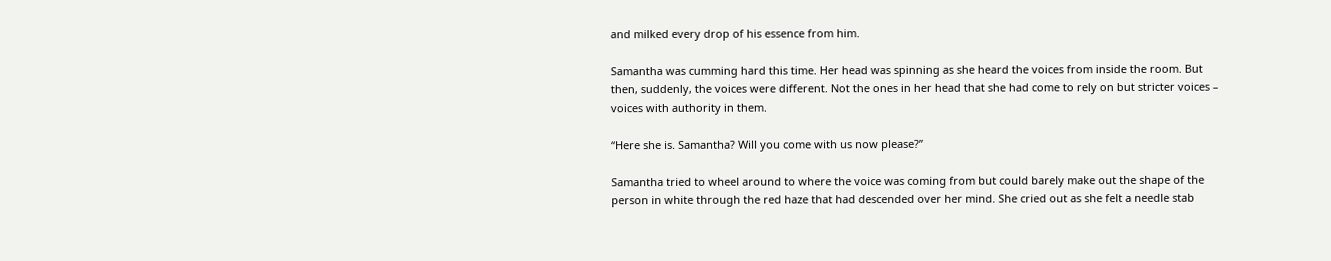and milked every drop of his essence from him.

Samantha was cumming hard this time. Her head was spinning as she heard the voices from inside the room. But then, suddenly, the voices were different. Not the ones in her head that she had come to rely on but stricter voices – voices with authority in them.

“Here she is. Samantha? Will you come with us now please?”

Samantha tried to wheel around to where the voice was coming from but could barely make out the shape of the person in white through the red haze that had descended over her mind. She cried out as she felt a needle stab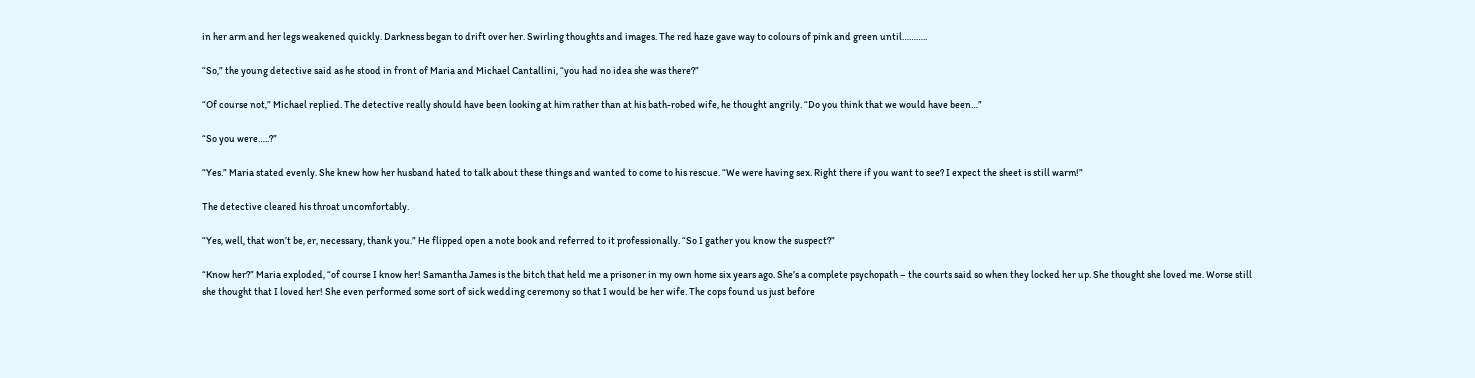in her arm and her legs weakened quickly. Darkness began to drift over her. Swirling thoughts and images. The red haze gave way to colours of pink and green until………..

“So,” the young detective said as he stood in front of Maria and Michael Cantallini, “you had no idea she was there?”

“Of course not,” Michael replied. The detective really should have been looking at him rather than at his bath-robed wife, he thought angrily. “Do you think that we would have been…”

“So you were…..?”

“Yes.” Maria stated evenly. She knew how her husband hated to talk about these things and wanted to come to his rescue. “We were having sex. Right there if you want to see? I expect the sheet is still warm!”

The detective cleared his throat uncomfortably.

“Yes, well, that won’t be, er, necessary, thank you.” He flipped open a note book and referred to it professionally. “So I gather you know the suspect?”

“Know her?” Maria exploded, “of course I know her! Samantha James is the bitch that held me a prisoner in my own home six years ago. She’s a complete psychopath – the courts said so when they locked her up. She thought she loved me. Worse still she thought that I loved her! She even performed some sort of sick wedding ceremony so that I would be her wife. The cops found us just before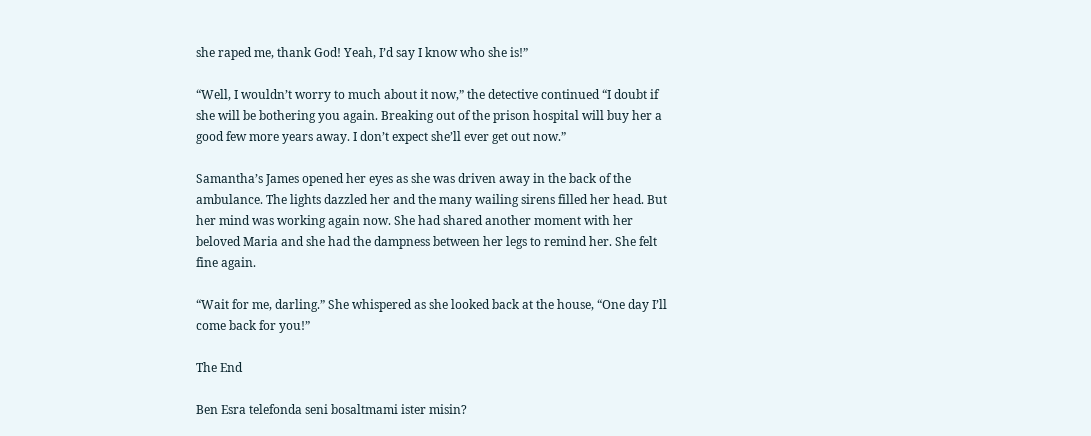she raped me, thank God! Yeah, I’d say I know who she is!”

“Well, I wouldn’t worry to much about it now,” the detective continued “I doubt if she will be bothering you again. Breaking out of the prison hospital will buy her a good few more years away. I don’t expect she’ll ever get out now.”

Samantha’s James opened her eyes as she was driven away in the back of the ambulance. The lights dazzled her and the many wailing sirens filled her head. But her mind was working again now. She had shared another moment with her beloved Maria and she had the dampness between her legs to remind her. She felt fine again.

“Wait for me, darling.” She whispered as she looked back at the house, “One day I’ll come back for you!”

The End

Ben Esra telefonda seni bosaltmami ister misin?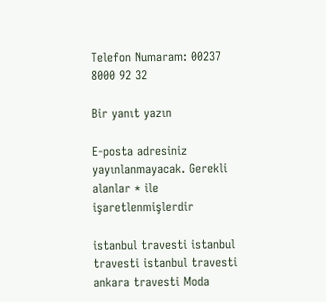Telefon Numaram: 00237 8000 92 32

Bir yanıt yazın

E-posta adresiniz yayınlanmayacak. Gerekli alanlar * ile işaretlenmişlerdir

istanbul travesti istanbul travesti istanbul travesti ankara travesti Moda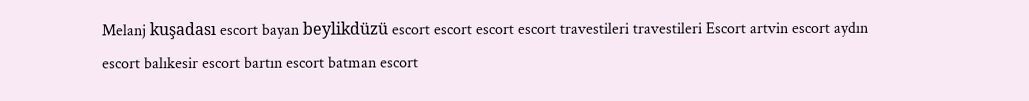Melanj kuşadası escort bayan beylikdüzü escort escort escort escort travestileri travestileri Escort artvin escort aydın escort balıkesir escort bartın escort batman escort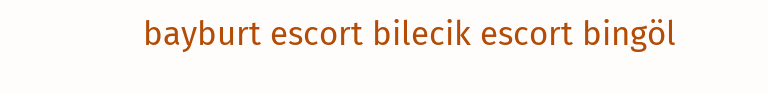bayburt escort bilecik escort bingöl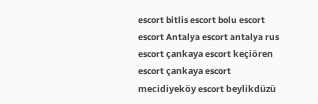escort bitlis escort bolu escort escort Antalya escort antalya rus escort çankaya escort keçiören escort çankaya escort mecidiyeköy escort beylikdüzü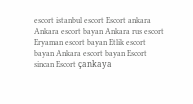escort istanbul escort Escort ankara Ankara escort bayan Ankara rus escort Eryaman escort bayan Etlik escort bayan Ankara escort bayan Escort sincan Escort çankaya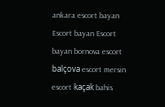ankara escort bayan Escort bayan Escort bayan bornova escort balçova escort mersin escort kaçak bahis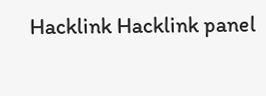Hacklink Hacklink panel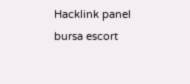Hacklink panel bursa escort